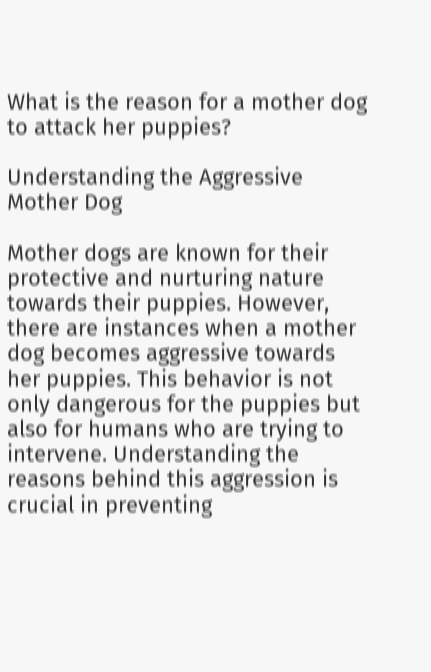What is the reason for a mother dog to attack her puppies?

Understanding the Aggressive Mother Dog

Mother dogs are known for their protective and nurturing nature towards their puppies. However, there are instances when a mother dog becomes aggressive towards her puppies. This behavior is not only dangerous for the puppies but also for humans who are trying to intervene. Understanding the reasons behind this aggression is crucial in preventing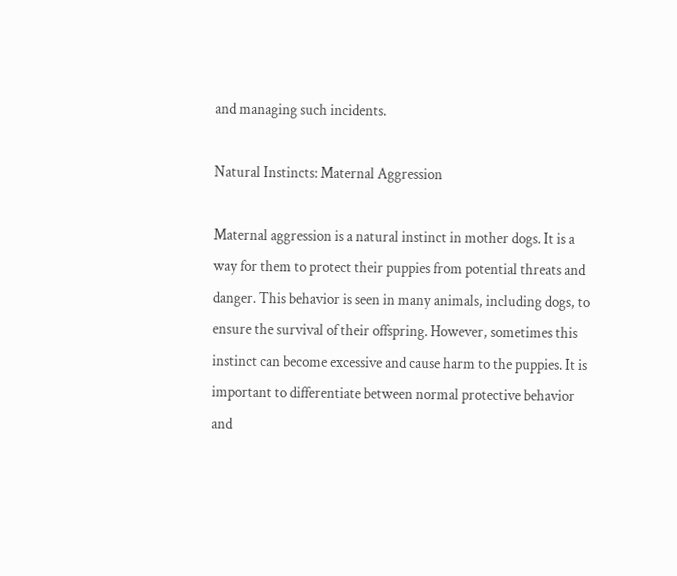and managing such incidents.

Natural Instincts: Maternal Aggression

Maternal aggression is a natural instinct in mother dogs. It is a way for them to protect their puppies from potential threats and danger. This behavior is seen in many animals, including dogs, to ensure the survival of their offspring. However, sometimes this instinct can become excessive and cause harm to the puppies. It is important to differentiate between normal protective behavior and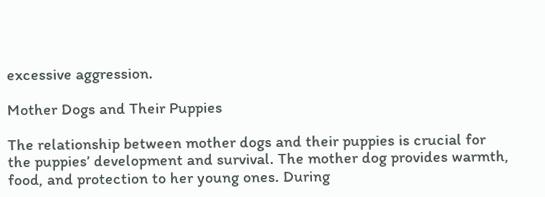excessive aggression.

Mother Dogs and Their Puppies

The relationship between mother dogs and their puppies is crucial for the puppies’ development and survival. The mother dog provides warmth, food, and protection to her young ones. During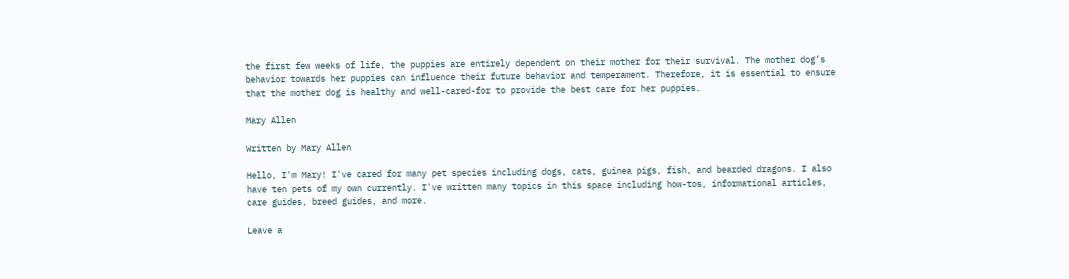the first few weeks of life, the puppies are entirely dependent on their mother for their survival. The mother dog’s behavior towards her puppies can influence their future behavior and temperament. Therefore, it is essential to ensure that the mother dog is healthy and well-cared-for to provide the best care for her puppies.

Mary Allen

Written by Mary Allen

Hello, I'm Mary! I've cared for many pet species including dogs, cats, guinea pigs, fish, and bearded dragons. I also have ten pets of my own currently. I've written many topics in this space including how-tos, informational articles, care guides, breed guides, and more.

Leave a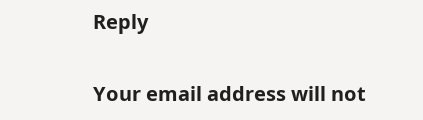Reply


Your email address will not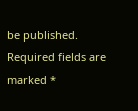be published. Required fields are marked *